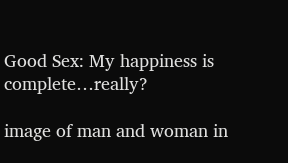Good Sex: My happiness is complete…really?

image of man and woman in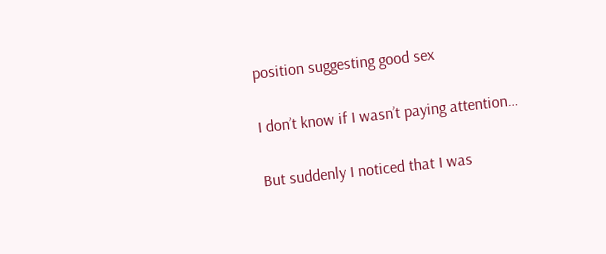position suggesting good sex


I don’t know if I wasn’t paying attention…


But suddenly I noticed that I was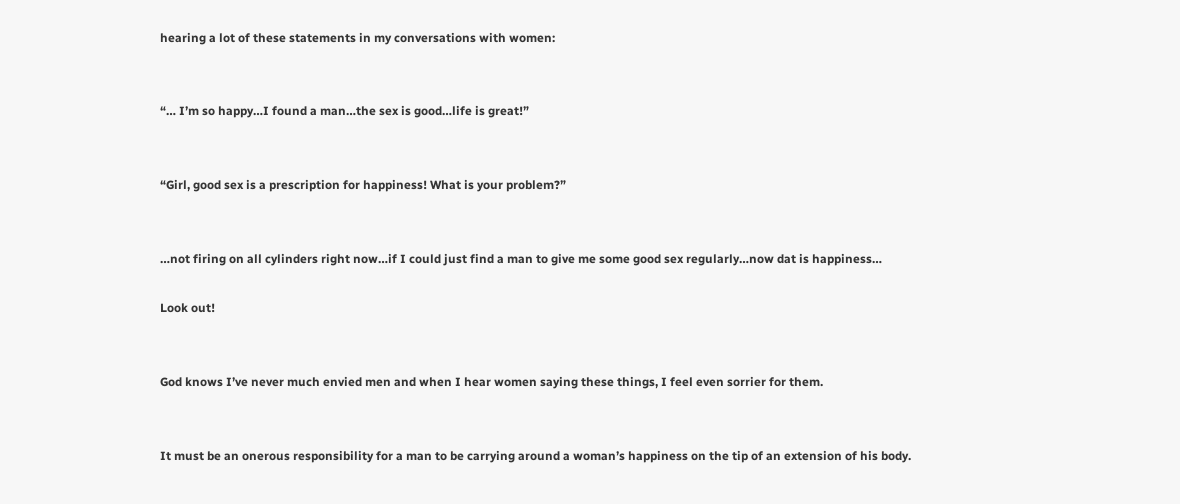hearing a lot of these statements in my conversations with women:


“… I’m so happy…I found a man…the sex is good…life is great!”


“Girl, good sex is a prescription for happiness! What is your problem?”


…not firing on all cylinders right now…if I could just find a man to give me some good sex regularly…now dat is happiness…

Look out!


God knows I’ve never much envied men and when I hear women saying these things, I feel even sorrier for them.


It must be an onerous responsibility for a man to be carrying around a woman’s happiness on the tip of an extension of his body.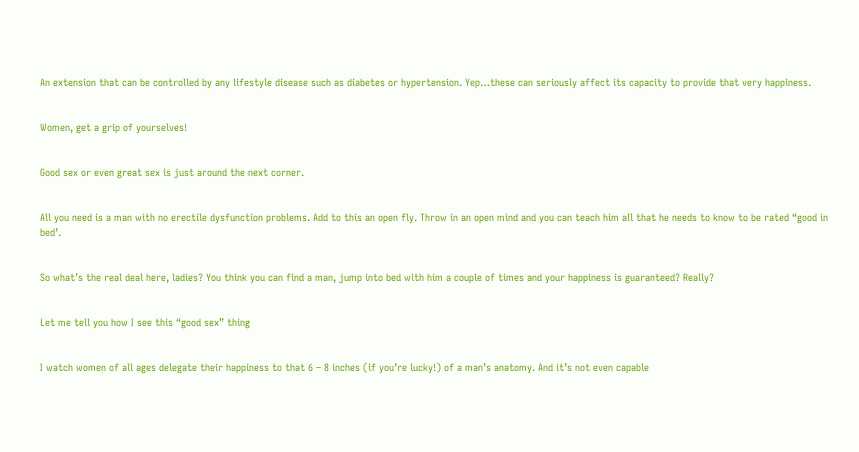An extension that can be controlled by any lifestyle disease such as diabetes or hypertension. Yep…these can seriously affect its capacity to provide that very happiness.


Women, get a grip of yourselves!


Good sex or even great sex is just around the next corner.


All you need is a man with no erectile dysfunction problems. Add to this an open fly. Throw in an open mind and you can teach him all that he needs to know to be rated “good in bed’.


So what’s the real deal here, ladies? You think you can find a man, jump into bed with him a couple of times and your happiness is guaranteed? Really?


Let me tell you how I see this “good sex” thing


I watch women of all ages delegate their happiness to that 6 – 8 inches (if you’re lucky!) of a man’s anatomy. And it’s not even capable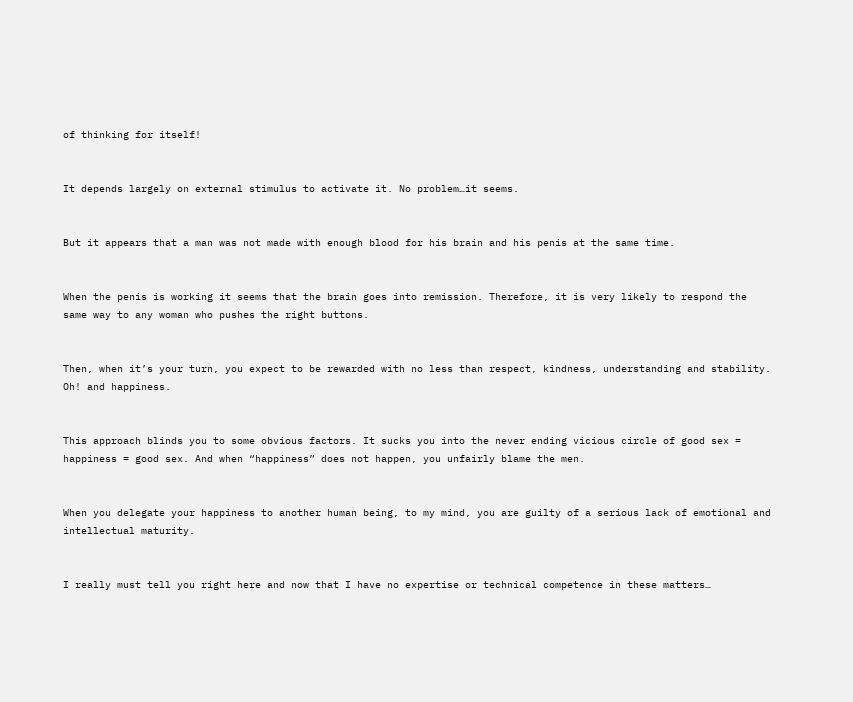of thinking for itself!


It depends largely on external stimulus to activate it. No problem…it seems.


But it appears that a man was not made with enough blood for his brain and his penis at the same time.


When the penis is working it seems that the brain goes into remission. Therefore, it is very likely to respond the same way to any woman who pushes the right buttons.


Then, when it’s your turn, you expect to be rewarded with no less than respect, kindness, understanding and stability. Oh! and happiness.


This approach blinds you to some obvious factors. It sucks you into the never ending vicious circle of good sex = happiness = good sex. And when “happiness” does not happen, you unfairly blame the men.


When you delegate your happiness to another human being, to my mind, you are guilty of a serious lack of emotional and intellectual maturity.


I really must tell you right here and now that I have no expertise or technical competence in these matters…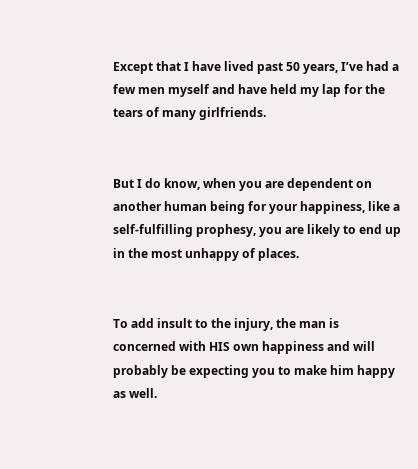Except that I have lived past 50 years, I’ve had a few men myself and have held my lap for the tears of many girlfriends.


But I do know, when you are dependent on another human being for your happiness, like a self-fulfilling prophesy, you are likely to end up in the most unhappy of places.


To add insult to the injury, the man is concerned with HIS own happiness and will probably be expecting you to make him happy as well.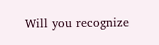Will you recognize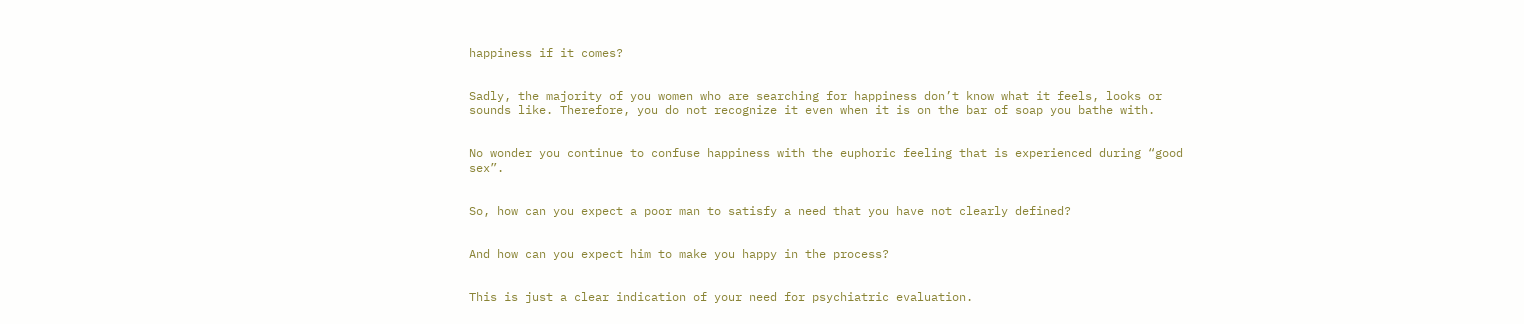happiness if it comes?


Sadly, the majority of you women who are searching for happiness don’t know what it feels, looks or sounds like. Therefore, you do not recognize it even when it is on the bar of soap you bathe with.


No wonder you continue to confuse happiness with the euphoric feeling that is experienced during “good sex”.


So, how can you expect a poor man to satisfy a need that you have not clearly defined?


And how can you expect him to make you happy in the process?


This is just a clear indication of your need for psychiatric evaluation.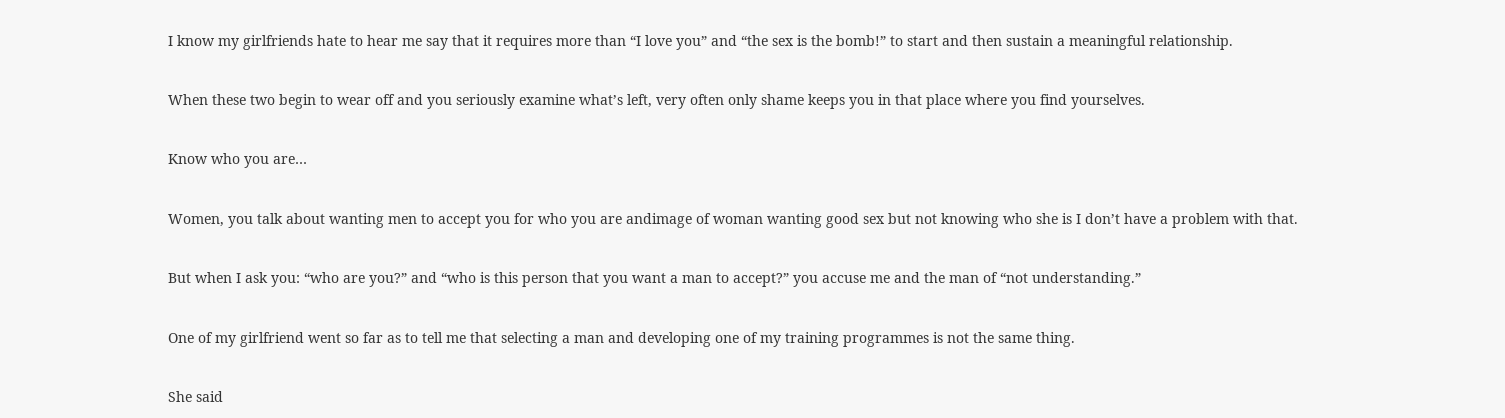I know my girlfriends hate to hear me say that it requires more than “I love you” and “the sex is the bomb!” to start and then sustain a meaningful relationship.


When these two begin to wear off and you seriously examine what’s left, very often only shame keeps you in that place where you find yourselves.


Know who you are…


Women, you talk about wanting men to accept you for who you are andimage of woman wanting good sex but not knowing who she is I don’t have a problem with that.


But when I ask you: “who are you?” and “who is this person that you want a man to accept?” you accuse me and the man of “not understanding.”


One of my girlfriend went so far as to tell me that selecting a man and developing one of my training programmes is not the same thing.


She said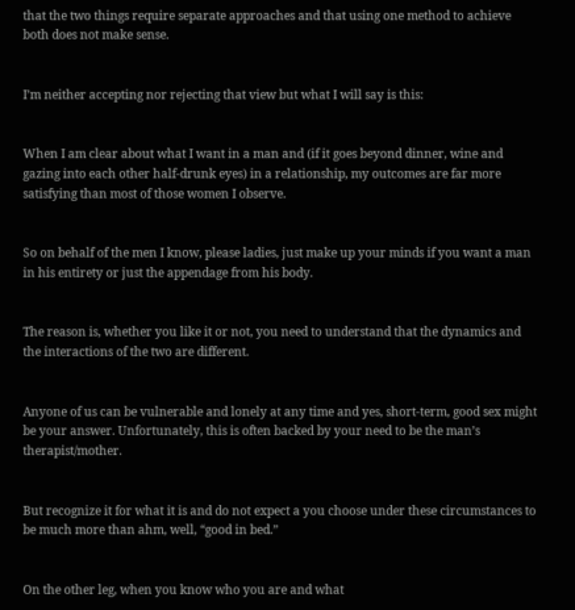that the two things require separate approaches and that using one method to achieve both does not make sense.


I’m neither accepting nor rejecting that view but what I will say is this:


When I am clear about what I want in a man and (if it goes beyond dinner, wine and gazing into each other half-drunk eyes) in a relationship, my outcomes are far more satisfying than most of those women I observe.


So on behalf of the men I know, please ladies, just make up your minds if you want a man in his entirety or just the appendage from his body.


The reason is, whether you like it or not, you need to understand that the dynamics and the interactions of the two are different.


Anyone of us can be vulnerable and lonely at any time and yes, short-term, good sex might be your answer. Unfortunately, this is often backed by your need to be the man’s therapist/mother.


But recognize it for what it is and do not expect a you choose under these circumstances to be much more than ahm, well, “good in bed.”


On the other leg, when you know who you are and what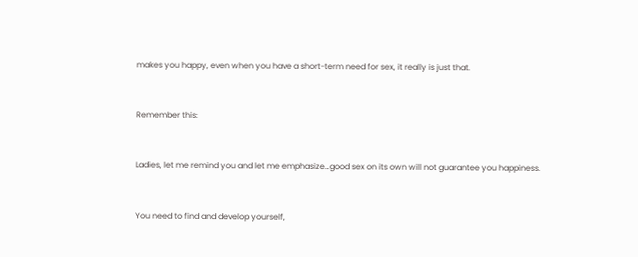makes you happy, even when you have a short-term need for sex, it really is just that.


Remember this:


Ladies, let me remind you and let me emphasize…good sex on its own will not guarantee you happiness.


You need to find and develop yourself,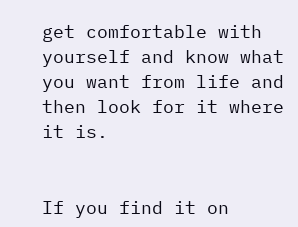get comfortable with yourself and know what you want from life and then look for it where it is.


If you find it on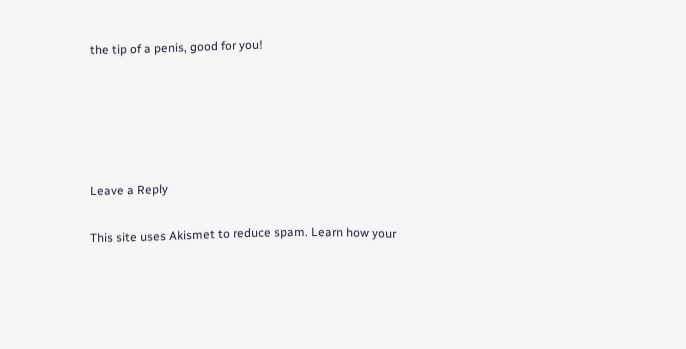the tip of a penis, good for you!





Leave a Reply

This site uses Akismet to reduce spam. Learn how your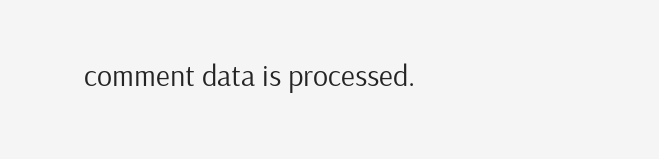comment data is processed.